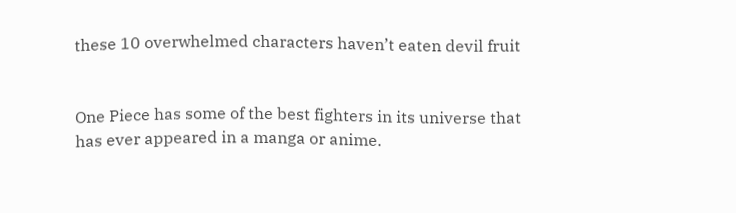these 10 overwhelmed characters haven’t eaten devil fruit


One Piece has some of the best fighters in its universe that has ever appeared in a manga or anime.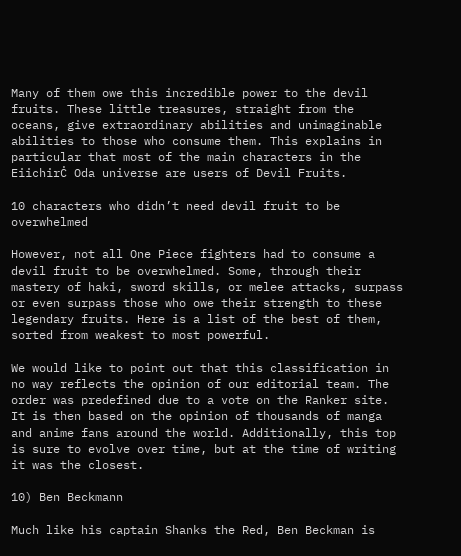Many of them owe this incredible power to the devil fruits. These little treasures, straight from the oceans, give extraordinary abilities and unimaginable abilities to those who consume them. This explains in particular that most of the main characters in the EiichirĊ Oda universe are users of Devil Fruits.

10 characters who didn’t need devil fruit to be overwhelmed

However, not all One Piece fighters had to consume a devil fruit to be overwhelmed. Some, through their mastery of haki, sword skills, or melee attacks, surpass or even surpass those who owe their strength to these legendary fruits. Here is a list of the best of them, sorted from weakest to most powerful.

We would like to point out that this classification in no way reflects the opinion of our editorial team. The order was predefined due to a vote on the Ranker site. It is then based on the opinion of thousands of manga and anime fans around the world. Additionally, this top is sure to evolve over time, but at the time of writing it was the closest.

10) Ben Beckmann

Much like his captain Shanks the Red, Ben Beckman is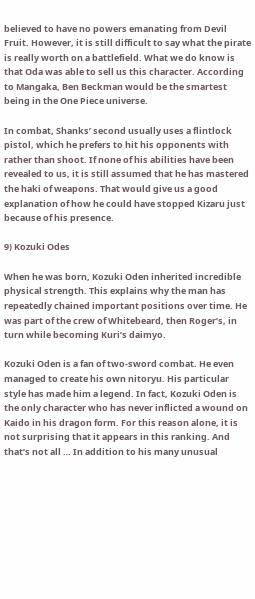believed to have no powers emanating from Devil Fruit. However, it is still difficult to say what the pirate is really worth on a battlefield. What we do know is that Oda was able to sell us this character. According to Mangaka, Ben Beckman would be the smartest being in the One Piece universe.

In combat, Shanks’ second usually uses a flintlock pistol, which he prefers to hit his opponents with rather than shoot. If none of his abilities have been revealed to us, it is still assumed that he has mastered the haki of weapons. That would give us a good explanation of how he could have stopped Kizaru just because of his presence.

9) Kozuki Odes

When he was born, Kozuki Oden inherited incredible physical strength. This explains why the man has repeatedly chained important positions over time. He was part of the crew of Whitebeard, then Roger’s, in turn while becoming Kuri’s daimyo.

Kozuki Oden is a fan of two-sword combat. He even managed to create his own nitoryu. His particular style has made him a legend. In fact, Kozuki Oden is the only character who has never inflicted a wound on Kaido in his dragon form. For this reason alone, it is not surprising that it appears in this ranking. And that’s not all … In addition to his many unusual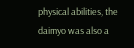physical abilities, the daimyo was also a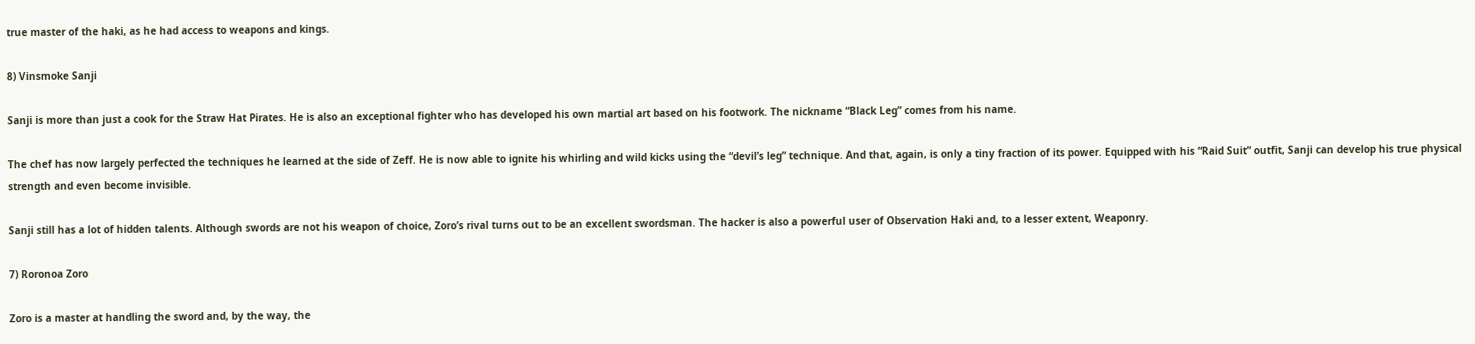true master of the haki, as he had access to weapons and kings.

8) Vinsmoke Sanji

Sanji is more than just a cook for the Straw Hat Pirates. He is also an exceptional fighter who has developed his own martial art based on his footwork. The nickname “Black Leg” comes from his name.

The chef has now largely perfected the techniques he learned at the side of Zeff. He is now able to ignite his whirling and wild kicks using the “devil’s leg” technique. And that, again, is only a tiny fraction of its power. Equipped with his “Raid Suit” outfit, Sanji can develop his true physical strength and even become invisible.

Sanji still has a lot of hidden talents. Although swords are not his weapon of choice, Zoro’s rival turns out to be an excellent swordsman. The hacker is also a powerful user of Observation Haki and, to a lesser extent, Weaponry.

7) Roronoa Zoro

Zoro is a master at handling the sword and, by the way, the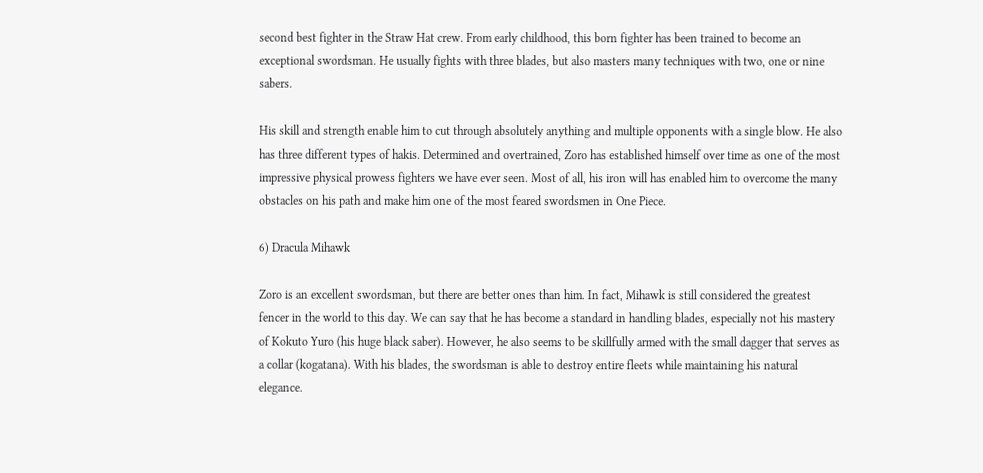second best fighter in the Straw Hat crew. From early childhood, this born fighter has been trained to become an exceptional swordsman. He usually fights with three blades, but also masters many techniques with two, one or nine sabers.

His skill and strength enable him to cut through absolutely anything and multiple opponents with a single blow. He also has three different types of hakis. Determined and overtrained, Zoro has established himself over time as one of the most impressive physical prowess fighters we have ever seen. Most of all, his iron will has enabled him to overcome the many obstacles on his path and make him one of the most feared swordsmen in One Piece.

6) Dracula Mihawk

Zoro is an excellent swordsman, but there are better ones than him. In fact, Mihawk is still considered the greatest fencer in the world to this day. We can say that he has become a standard in handling blades, especially not his mastery of Kokuto Yuro (his huge black saber). However, he also seems to be skillfully armed with the small dagger that serves as a collar (kogatana). With his blades, the swordsman is able to destroy entire fleets while maintaining his natural elegance.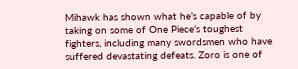Mihawk has shown what he’s capable of by taking on some of One Piece’s toughest fighters, including many swordsmen who have suffered devastating defeats. Zoro is one of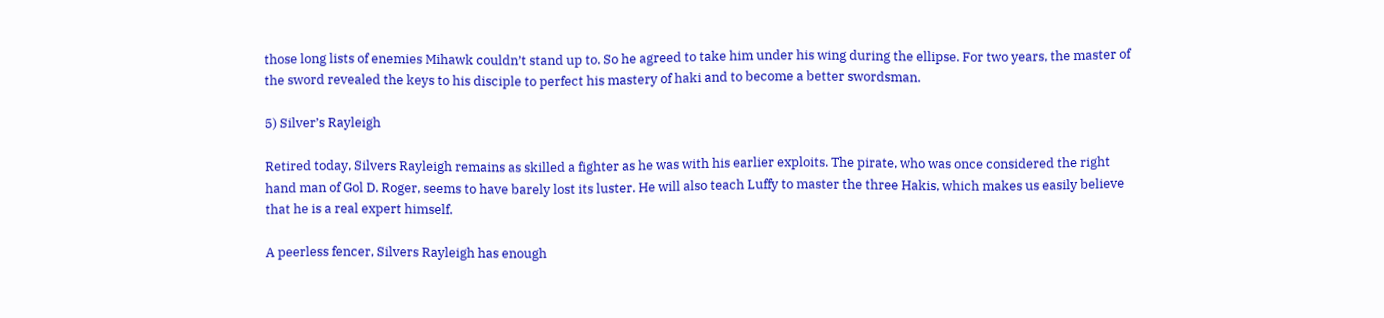those long lists of enemies Mihawk couldn’t stand up to. So he agreed to take him under his wing during the ellipse. For two years, the master of the sword revealed the keys to his disciple to perfect his mastery of haki and to become a better swordsman.

5) Silver’s Rayleigh

Retired today, Silvers Rayleigh remains as skilled a fighter as he was with his earlier exploits. The pirate, who was once considered the right hand man of Gol D. Roger, seems to have barely lost its luster. He will also teach Luffy to master the three Hakis, which makes us easily believe that he is a real expert himself.

A peerless fencer, Silvers Rayleigh has enough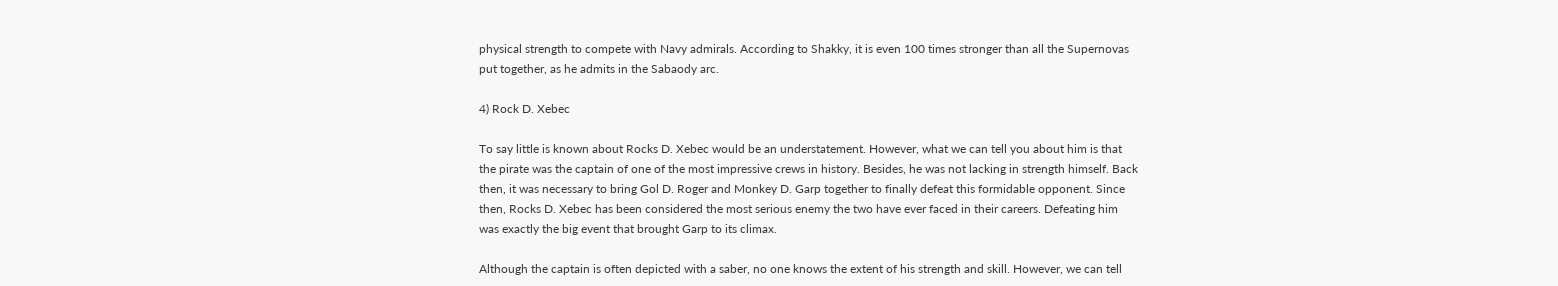physical strength to compete with Navy admirals. According to Shakky, it is even 100 times stronger than all the Supernovas put together, as he admits in the Sabaody arc.

4) Rock D. Xebec

To say little is known about Rocks D. Xebec would be an understatement. However, what we can tell you about him is that the pirate was the captain of one of the most impressive crews in history. Besides, he was not lacking in strength himself. Back then, it was necessary to bring Gol D. Roger and Monkey D. Garp together to finally defeat this formidable opponent. Since then, Rocks D. Xebec has been considered the most serious enemy the two have ever faced in their careers. Defeating him was exactly the big event that brought Garp to its climax.

Although the captain is often depicted with a saber, no one knows the extent of his strength and skill. However, we can tell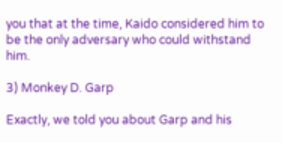you that at the time, Kaido considered him to be the only adversary who could withstand him.

3) Monkey D. Garp

Exactly, we told you about Garp and his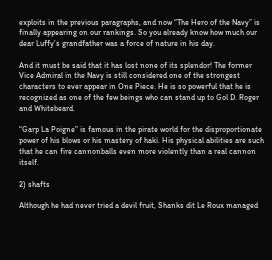exploits in the previous paragraphs, and now “The Hero of the Navy” is finally appearing on our rankings. So you already know how much our dear Luffy’s grandfather was a force of nature in his day.

And it must be said that it has lost none of its splendor! The former Vice Admiral in the Navy is still considered one of the strongest characters to ever appear in One Piece. He is so powerful that he is recognized as one of the few beings who can stand up to Gol D. Roger and Whitebeard.

“Garp La Poigne” is famous in the pirate world for the disproportionate power of his blows or his mastery of haki. His physical abilities are such that he can fire cannonballs even more violently than a real cannon itself.

2) shafts

Although he had never tried a devil fruit, Shanks dit Le Roux managed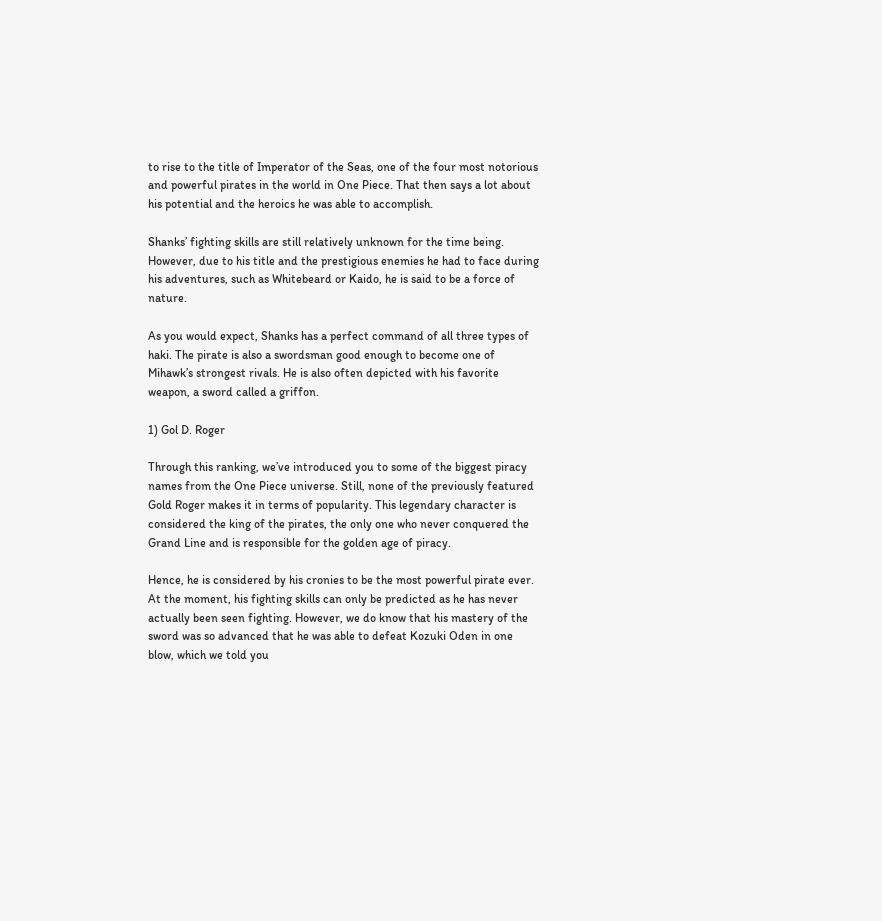to rise to the title of Imperator of the Seas, one of the four most notorious and powerful pirates in the world in One Piece. That then says a lot about his potential and the heroics he was able to accomplish.

Shanks’ fighting skills are still relatively unknown for the time being. However, due to his title and the prestigious enemies he had to face during his adventures, such as Whitebeard or Kaido, he is said to be a force of nature.

As you would expect, Shanks has a perfect command of all three types of haki. The pirate is also a swordsman good enough to become one of Mihawk’s strongest rivals. He is also often depicted with his favorite weapon, a sword called a griffon.

1) Gol D. Roger

Through this ranking, we’ve introduced you to some of the biggest piracy names from the One Piece universe. Still, none of the previously featured Gold Roger makes it in terms of popularity. This legendary character is considered the king of the pirates, the only one who never conquered the Grand Line and is responsible for the golden age of piracy.

Hence, he is considered by his cronies to be the most powerful pirate ever. At the moment, his fighting skills can only be predicted as he has never actually been seen fighting. However, we do know that his mastery of the sword was so advanced that he was able to defeat Kozuki Oden in one blow, which we told you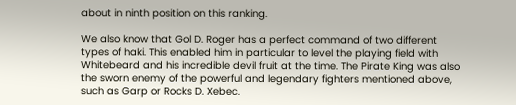about in ninth position on this ranking.

We also know that Gol D. Roger has a perfect command of two different types of haki. This enabled him in particular to level the playing field with Whitebeard and his incredible devil fruit at the time. The Pirate King was also the sworn enemy of the powerful and legendary fighters mentioned above, such as Garp or Rocks D. Xebec.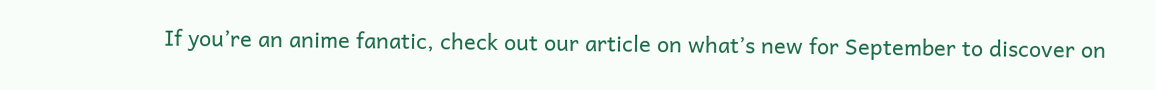If you’re an anime fanatic, check out our article on what’s new for September to discover on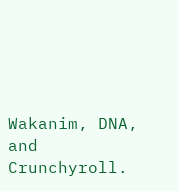Wakanim, DNA, and Crunchyroll.